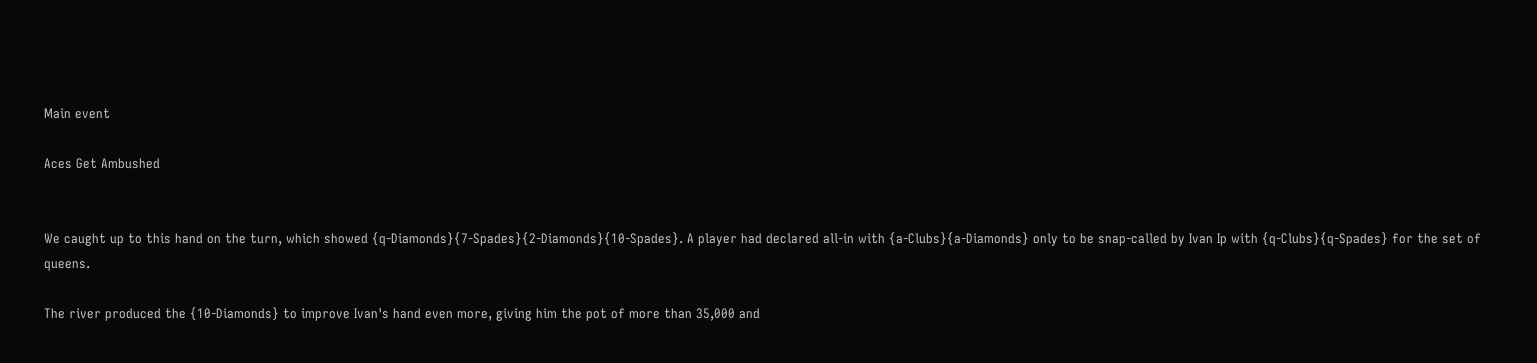Main event

Aces Get Ambushed


We caught up to this hand on the turn, which showed {q-Diamonds}{7-Spades}{2-Diamonds}{10-Spades}. A player had declared all-in with {a-Clubs}{a-Diamonds} only to be snap-called by Ivan Ip with {q-Clubs}{q-Spades} for the set of queens.

The river produced the {10-Diamonds} to improve Ivan's hand even more, giving him the pot of more than 35,000 and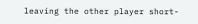leaving the other player short-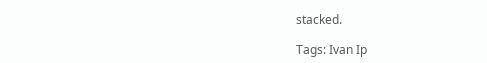stacked.

Tags: Ivan Ip